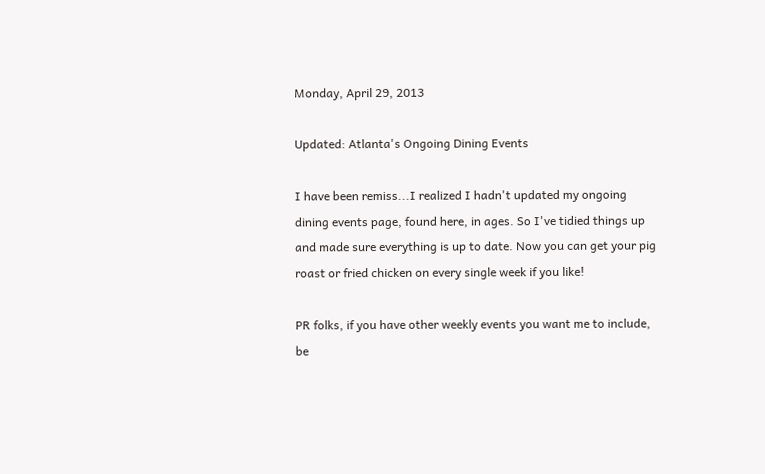Monday, April 29, 2013

Updated: Atlanta's Ongoing Dining Events

I have been remiss...I realized I hadn't updated my ongoing dining events page, found here, in ages. So I've tidied things up and made sure everything is up to date. Now you can get your pig roast or fried chicken on every single week if you like!

PR folks, if you have other weekly events you want me to include, be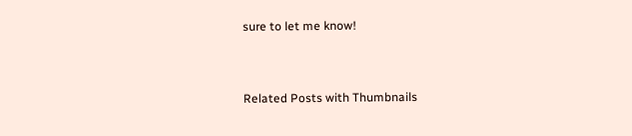sure to let me know!



Related Posts with Thumbnails